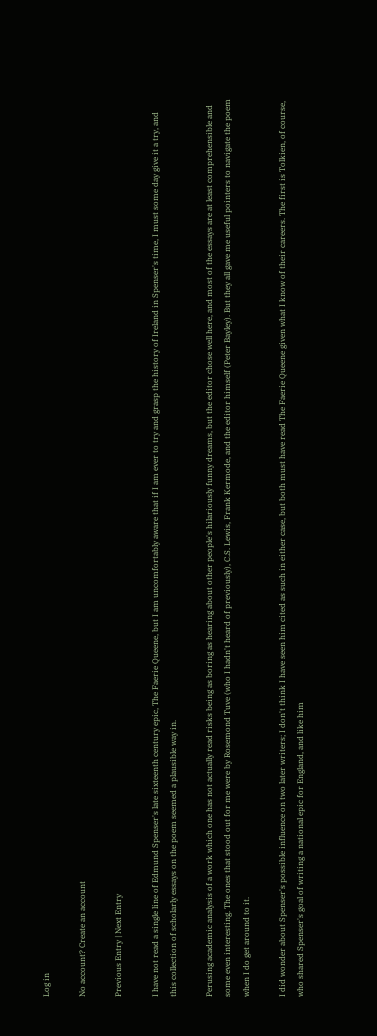Log in

No account? Create an account

Previous Entry | Next Entry

I have not read a single line of Edmund Spenser's late sixteenth century epic, The Faerie Queene, but I am uncomfortably aware that if I am ever to try and grasp the history of Ireland in Spenser's time, I must some day give it a try, and this collection of scholarly essays on the poem seemed a plausible way in.

Perusing academic analysis of a work which one has not actually read risks being as boring as hearing about other people's hilariously funny dreams, but the editor chose well here, and most of the essays are at least comprehensible and some even interesting. The ones that stood out for me were by Rosemond Tuve (who I hadn't heard of previously), C.S. Lewis, Frank Kermode, and the editor himself (Peter Bayley). But they all gave me useful pointers to navigate the poem when I do get around to it.

I did wonder about Spenser's possible influence on two later writers; I don't think I have seen him cited as such in either case, but both must have read The Faerie Queene given what I know of their careers. The first is Tolkien, of course, who shared Spenser's goal of writing a national epic for England, and like him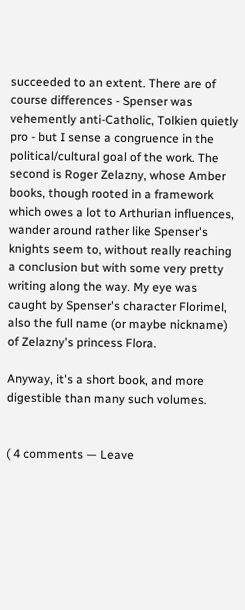succeeded to an extent. There are of course differences - Spenser was vehemently anti-Catholic, Tolkien quietly pro - but I sense a congruence in the political/cultural goal of the work. The second is Roger Zelazny, whose Amber books, though rooted in a framework which owes a lot to Arthurian influences, wander around rather like Spenser's knights seem to, without really reaching a conclusion but with some very pretty writing along the way. My eye was caught by Spenser's character Florimel, also the full name (or maybe nickname) of Zelazny's princess Flora.

Anyway, it's a short book, and more digestible than many such volumes.


( 4 comments — Leave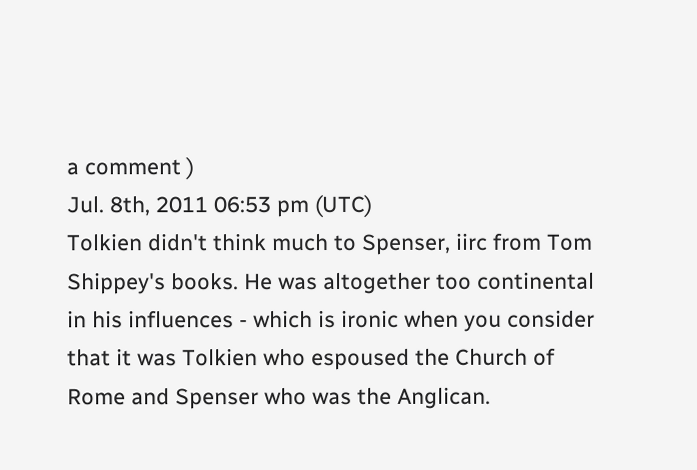a comment )
Jul. 8th, 2011 06:53 pm (UTC)
Tolkien didn't think much to Spenser, iirc from Tom Shippey's books. He was altogether too continental in his influences - which is ironic when you consider that it was Tolkien who espoused the Church of Rome and Spenser who was the Anglican.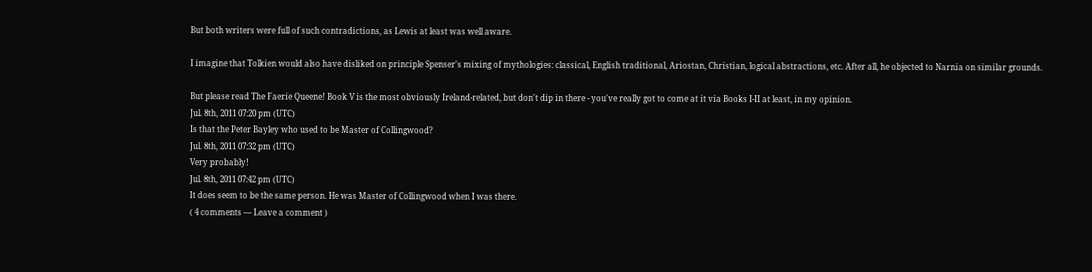But both writers were full of such contradictions, as Lewis at least was well aware.

I imagine that Tolkien would also have disliked on principle Spenser's mixing of mythologies: classical, English traditional, Ariostan, Christian, logical abstractions, etc. After all, he objected to Narnia on similar grounds.

But please read The Faerie Queene! Book V is the most obviously Ireland-related, but don't dip in there - you've really got to come at it via Books I-II at least, in my opinion.
Jul. 8th, 2011 07:20 pm (UTC)
Is that the Peter Bayley who used to be Master of Collingwood?
Jul. 8th, 2011 07:32 pm (UTC)
Very probably!
Jul. 8th, 2011 07:42 pm (UTC)
It does seem to be the same person. He was Master of Collingwood when I was there.
( 4 comments — Leave a comment )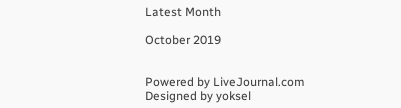Latest Month

October 2019


Powered by LiveJournal.com
Designed by yoksel